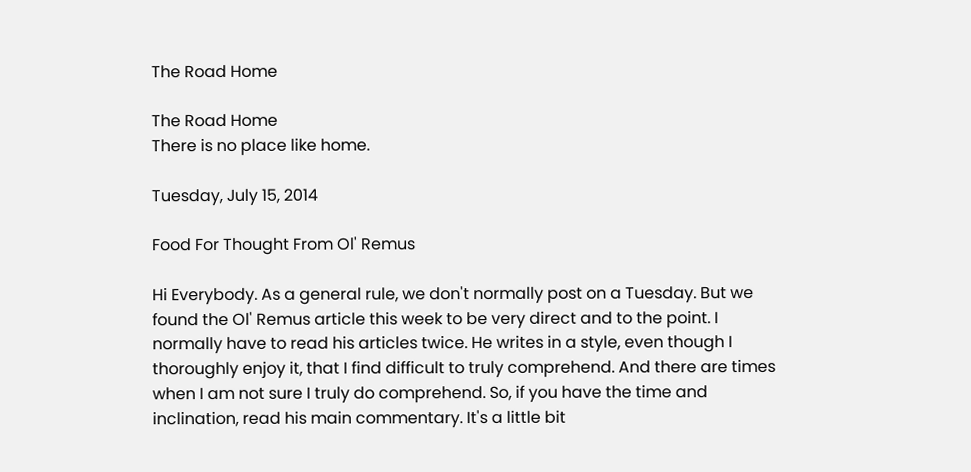The Road Home

The Road Home
There is no place like home.

Tuesday, July 15, 2014

Food For Thought From Ol' Remus

Hi Everybody. As a general rule, we don't normally post on a Tuesday. But we found the Ol' Remus article this week to be very direct and to the point. I normally have to read his articles twice. He writes in a style, even though I thoroughly enjoy it, that I find difficult to truly comprehend. And there are times when I am not sure I truly do comprehend. So, if you have the time and inclination, read his main commentary. It's a little bit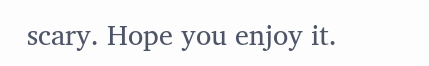scary. Hope you enjoy it.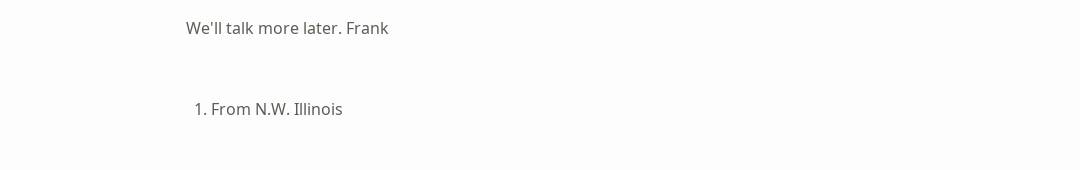We'll talk more later. Frank


  1. From N.W. Illinois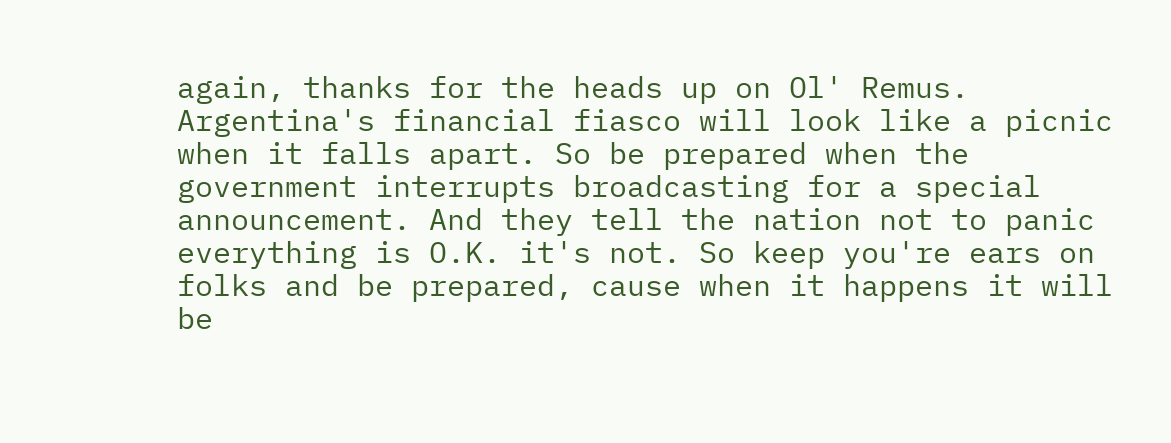again, thanks for the heads up on Ol' Remus. Argentina's financial fiasco will look like a picnic when it falls apart. So be prepared when the government interrupts broadcasting for a special announcement. And they tell the nation not to panic everything is O.K. it's not. So keep you're ears on folks and be prepared, cause when it happens it will be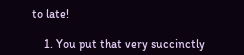to late!

    1. You put that very succinctly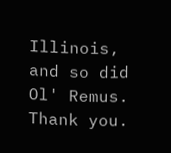Illinois, and so did Ol' Remus. Thank you.